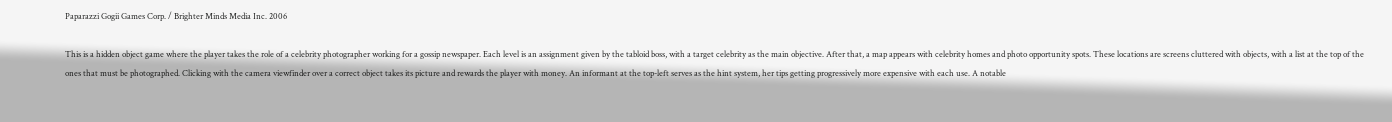Paparazzi Gogii Games Corp. / Brighter Minds Media Inc. 2006

This is a hidden object game where the player takes the role of a celebrity photographer working for a gossip newspaper. Each level is an assignment given by the tabloid boss, with a target celebrity as the main objective. After that, a map appears with celebrity homes and photo opportunity spots. These locations are screens cluttered with objects, with a list at the top of the ones that must be photographed. Clicking with the camera viewfinder over a correct object takes its picture and rewards the player with money. An informant at the top-left serves as the hint system, her tips getting progressively more expensive with each use. A notable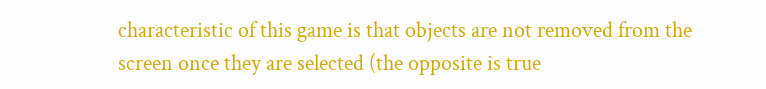characteristic of this game is that objects are not removed from the screen once they are selected (the opposite is true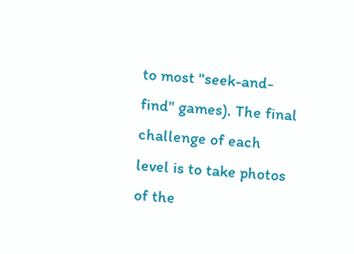to most "seek-and-find" games). The final challenge of each level is to take photos of the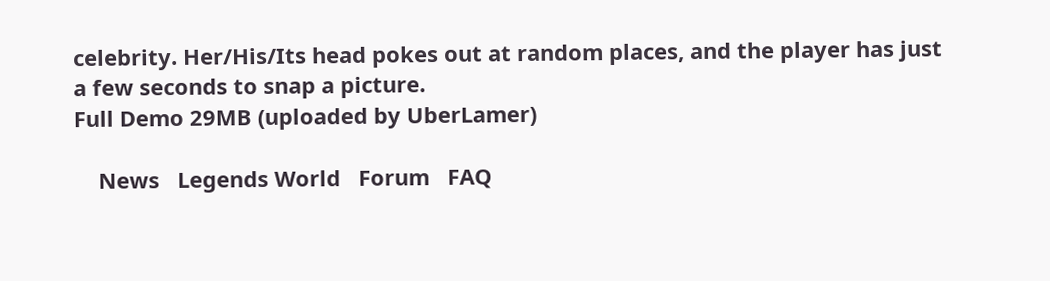celebrity. Her/His/Its head pokes out at random places, and the player has just a few seconds to snap a picture.
Full Demo 29MB (uploaded by UberLamer)

    News   Legends World   Forum   FAQ